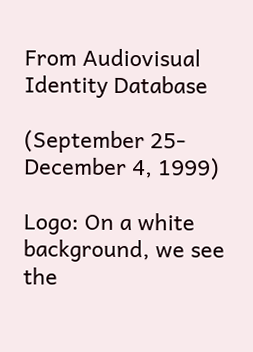From Audiovisual Identity Database

(September 25-December 4, 1999)

Logo: On a white background, we see the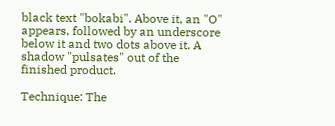black text "bokabi". Above it, an "O" appears, followed by an underscore below it and two dots above it. A shadow "pulsates" out of the finished product.

Technique: The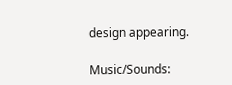design appearing.

Music/Sounds: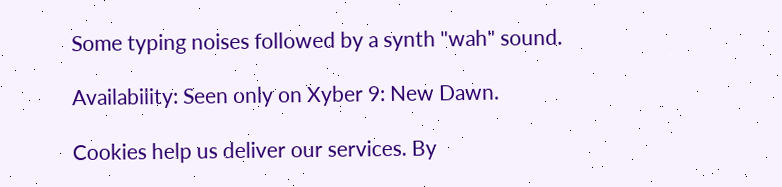Some typing noises followed by a synth "wah" sound.

Availability: Seen only on Xyber 9: New Dawn.

Cookies help us deliver our services. By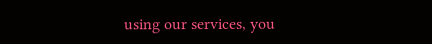using our services, you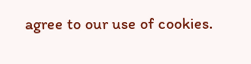agree to our use of cookies.